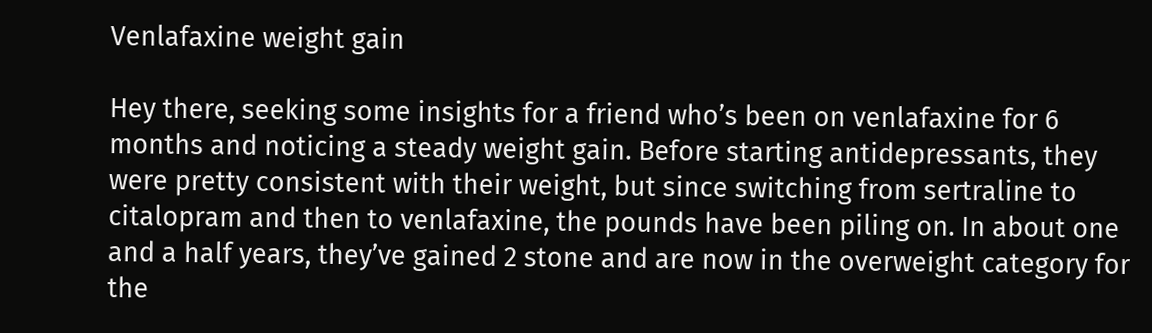Venlafaxine weight gain

Hey there, seeking some insights for a friend who’s been on venlafaxine for 6 months and noticing a steady weight gain. Before starting antidepressants, they were pretty consistent with their weight, but since switching from sertraline to citalopram and then to venlafaxine, the pounds have been piling on. In about one and a half years, they’ve gained 2 stone and are now in the overweight category for the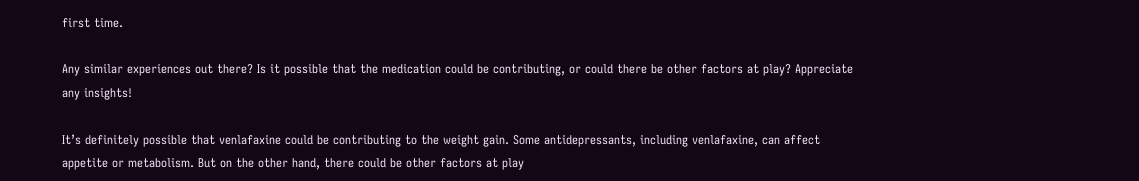first time.

Any similar experiences out there? Is it possible that the medication could be contributing, or could there be other factors at play? Appreciate any insights!

It’s definitely possible that venlafaxine could be contributing to the weight gain. Some antidepressants, including venlafaxine, can affect appetite or metabolism. But on the other hand, there could be other factors at play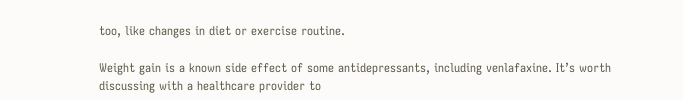too, like changes in diet or exercise routine.

Weight gain is a known side effect of some antidepressants, including venlafaxine. It’s worth discussing with a healthcare provider to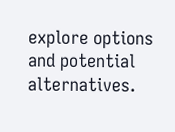explore options and potential alternatives.